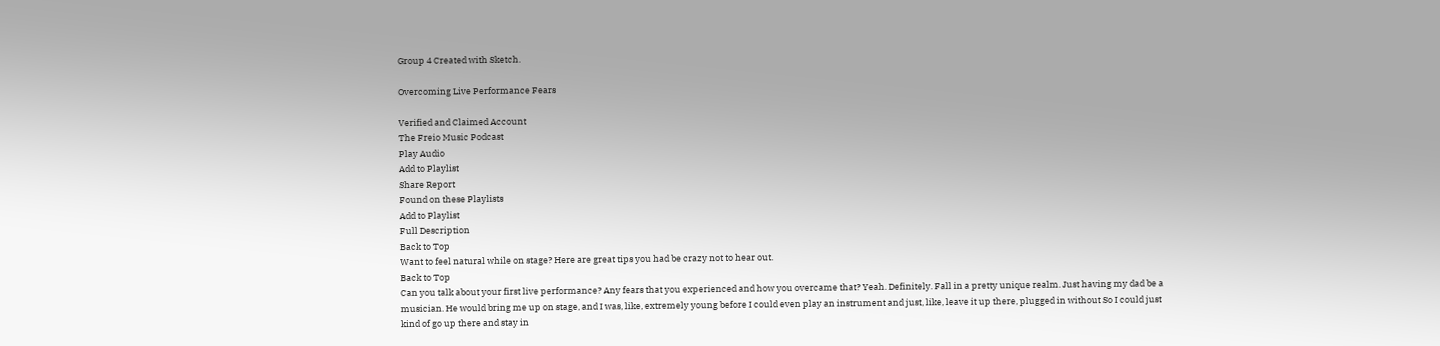Group 4 Created with Sketch.

Overcoming Live Performance Fears

Verified and Claimed Account
The Freio Music Podcast
Play Audio
Add to Playlist
Share Report
Found on these Playlists
Add to Playlist
Full Description
Back to Top
Want to feel natural while on stage? Here are great tips you had be crazy not to hear out.
Back to Top
Can you talk about your first live performance? Any fears that you experienced and how you overcame that? Yeah. Definitely. Fall in a pretty unique realm. Just having my dad be a musician. He would bring me up on stage, and I was, like, extremely young before I could even play an instrument and just, like, leave it up there, plugged in without So I could just kind of go up there and stay in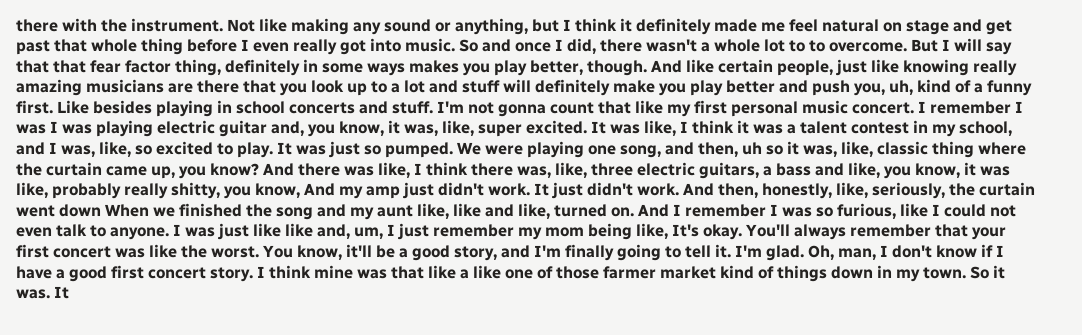there with the instrument. Not like making any sound or anything, but I think it definitely made me feel natural on stage and get past that whole thing before I even really got into music. So and once I did, there wasn't a whole lot to to overcome. But I will say that that fear factor thing, definitely in some ways makes you play better, though. And like certain people, just like knowing really amazing musicians are there that you look up to a lot and stuff will definitely make you play better and push you, uh, kind of a funny first. Like besides playing in school concerts and stuff. I'm not gonna count that like my first personal music concert. I remember I was I was playing electric guitar and, you know, it was, like, super excited. It was like, I think it was a talent contest in my school, and I was, like, so excited to play. It was just so pumped. We were playing one song, and then, uh so it was, like, classic thing where the curtain came up, you know? And there was like, I think there was, like, three electric guitars, a bass and like, you know, it was like, probably really shitty, you know, And my amp just didn't work. It just didn't work. And then, honestly, like, seriously, the curtain went down When we finished the song and my aunt like, like and like, turned on. And I remember I was so furious, like I could not even talk to anyone. I was just like like and, um, I just remember my mom being like, It's okay. You'll always remember that your first concert was like the worst. You know, it'll be a good story, and I'm finally going to tell it. I'm glad. Oh, man, I don't know if I have a good first concert story. I think mine was that like a like one of those farmer market kind of things down in my town. So it was. It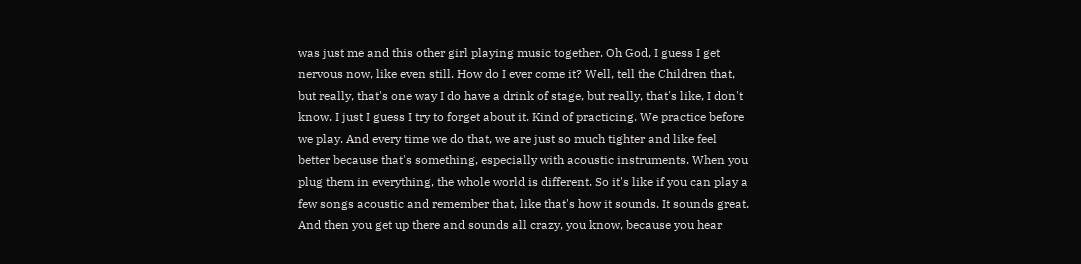was just me and this other girl playing music together. Oh God, I guess I get nervous now, like even still. How do I ever come it? Well, tell the Children that, but really, that's one way I do have a drink of stage, but really, that's like, I don't know. I just I guess I try to forget about it. Kind of practicing. We practice before we play. And every time we do that, we are just so much tighter and like feel better because that's something, especially with acoustic instruments. When you plug them in everything, the whole world is different. So it's like if you can play a few songs acoustic and remember that, like that's how it sounds. It sounds great. And then you get up there and sounds all crazy, you know, because you hear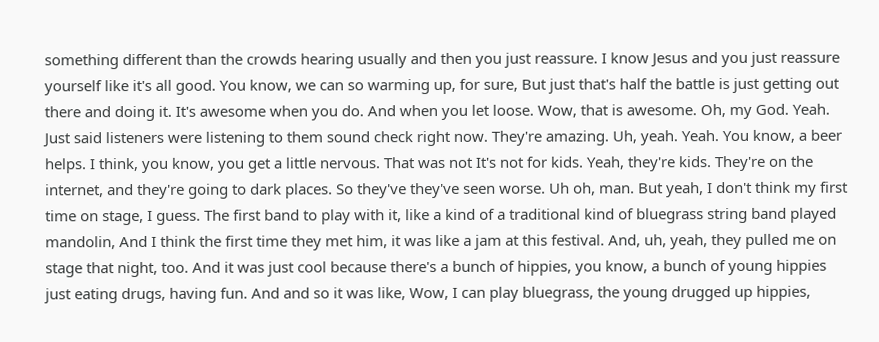something different than the crowds hearing usually and then you just reassure. I know Jesus and you just reassure yourself like it's all good. You know, we can so warming up, for sure, But just that's half the battle is just getting out there and doing it. It's awesome when you do. And when you let loose. Wow, that is awesome. Oh, my God. Yeah. Just said listeners were listening to them sound check right now. They're amazing. Uh, yeah. Yeah. You know, a beer helps. I think, you know, you get a little nervous. That was not It's not for kids. Yeah, they're kids. They're on the internet, and they're going to dark places. So they've they've seen worse. Uh oh, man. But yeah, I don't think my first time on stage, I guess. The first band to play with it, like a kind of a traditional kind of bluegrass string band played mandolin, And I think the first time they met him, it was like a jam at this festival. And, uh, yeah, they pulled me on stage that night, too. And it was just cool because there's a bunch of hippies, you know, a bunch of young hippies just eating drugs, having fun. And and so it was like, Wow, I can play bluegrass, the young drugged up hippies,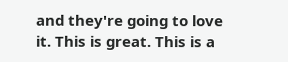and they're going to love it. This is great. This is a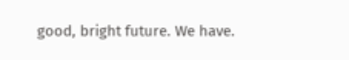good, bright future. We have.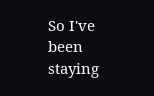So I've been staying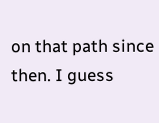on that path since then. I guess